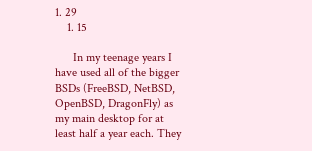1. 29
    1. 15

      In my teenage years I have used all of the bigger BSDs (FreeBSD, NetBSD, OpenBSD, DragonFly) as my main desktop for at least half a year each. They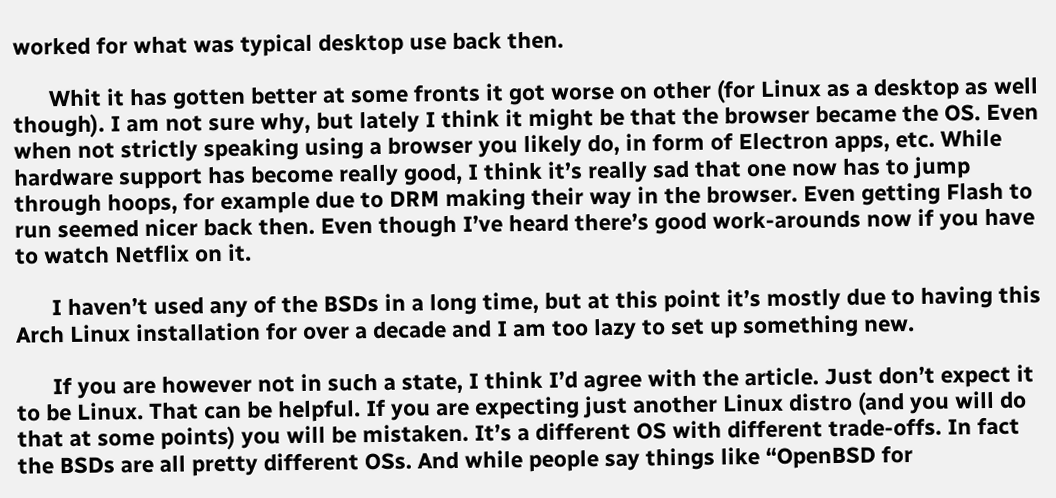worked for what was typical desktop use back then.

      Whit it has gotten better at some fronts it got worse on other (for Linux as a desktop as well though). I am not sure why, but lately I think it might be that the browser became the OS. Even when not strictly speaking using a browser you likely do, in form of Electron apps, etc. While hardware support has become really good, I think it’s really sad that one now has to jump through hoops, for example due to DRM making their way in the browser. Even getting Flash to run seemed nicer back then. Even though I’ve heard there’s good work-arounds now if you have to watch Netflix on it.

      I haven’t used any of the BSDs in a long time, but at this point it’s mostly due to having this Arch Linux installation for over a decade and I am too lazy to set up something new.

      If you are however not in such a state, I think I’d agree with the article. Just don’t expect it to be Linux. That can be helpful. If you are expecting just another Linux distro (and you will do that at some points) you will be mistaken. It’s a different OS with different trade-offs. In fact the BSDs are all pretty different OSs. And while people say things like “OpenBSD for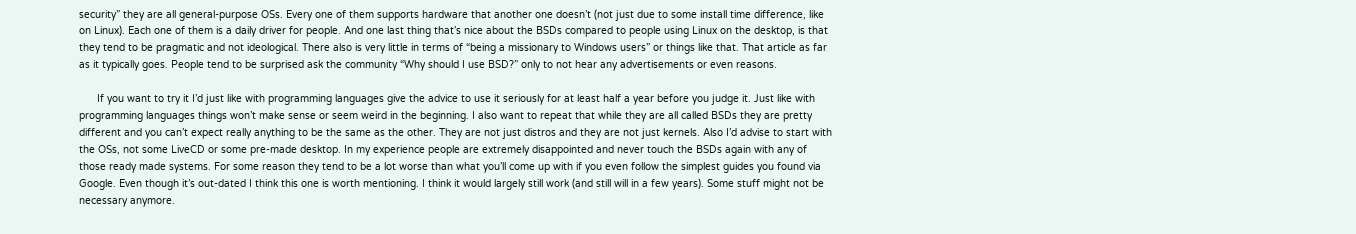security” they are all general-purpose OSs. Every one of them supports hardware that another one doesn’t (not just due to some install time difference, like on Linux). Each one of them is a daily driver for people. And one last thing that’s nice about the BSDs compared to people using Linux on the desktop, is that they tend to be pragmatic and not ideological. There also is very little in terms of “being a missionary to Windows users” or things like that. That article as far as it typically goes. People tend to be surprised ask the community “Why should I use BSD?” only to not hear any advertisements or even reasons.

      If you want to try it I’d just like with programming languages give the advice to use it seriously for at least half a year before you judge it. Just like with programming languages things won’t make sense or seem weird in the beginning. I also want to repeat that while they are all called BSDs they are pretty different and you can’t expect really anything to be the same as the other. They are not just distros and they are not just kernels. Also I’d advise to start with the OSs, not some LiveCD or some pre-made desktop. In my experience people are extremely disappointed and never touch the BSDs again with any of those ready made systems. For some reason they tend to be a lot worse than what you’ll come up with if you even follow the simplest guides you found via Google. Even though it’s out-dated I think this one is worth mentioning. I think it would largely still work (and still will in a few years). Some stuff might not be necessary anymore.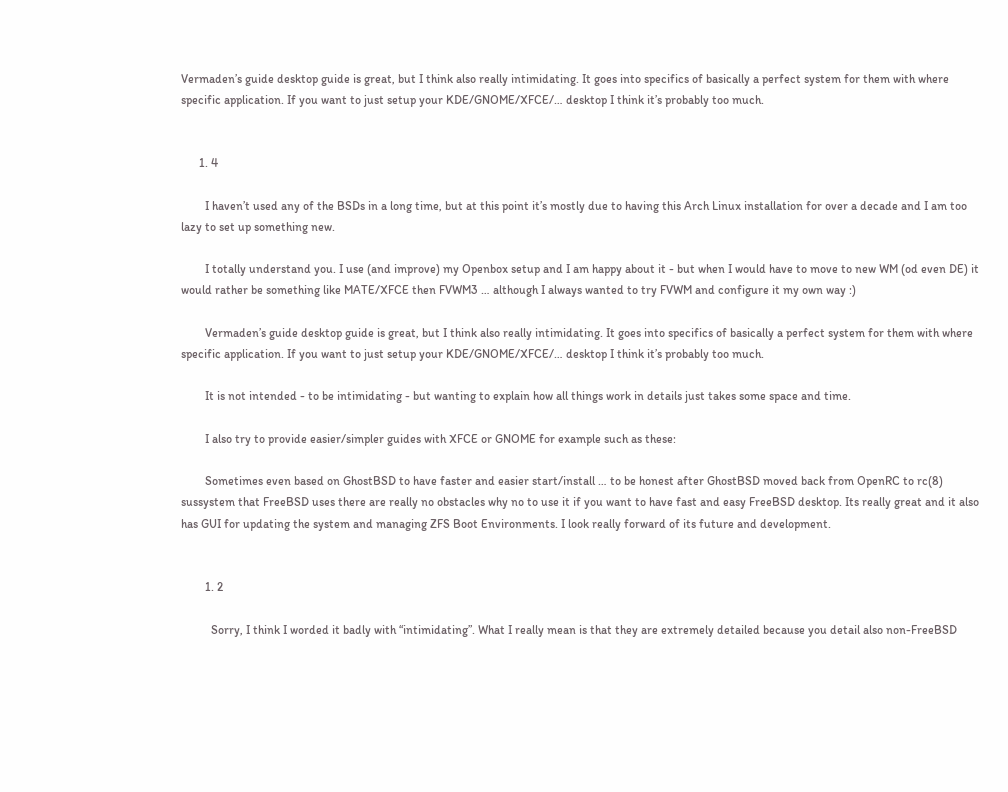Vermaden’s guide desktop guide is great, but I think also really intimidating. It goes into specifics of basically a perfect system for them with where specific application. If you want to just setup your KDE/GNOME/XFCE/… desktop I think it’s probably too much.


      1. 4

        I haven’t used any of the BSDs in a long time, but at this point it’s mostly due to having this Arch Linux installation for over a decade and I am too lazy to set up something new.

        I totally understand you. I use (and improve) my Openbox setup and I am happy about it - but when I would have to move to new WM (od even DE) it would rather be something like MATE/XFCE then FVWM3 … although I always wanted to try FVWM and configure it my own way :)

        Vermaden’s guide desktop guide is great, but I think also really intimidating. It goes into specifics of basically a perfect system for them with where specific application. If you want to just setup your KDE/GNOME/XFCE/… desktop I think it’s probably too much.

        It is not intended - to be intimidating - but wanting to explain how all things work in details just takes some space and time.

        I also try to provide easier/simpler guides with XFCE or GNOME for example such as these:

        Sometimes even based on GhostBSD to have faster and easier start/install … to be honest after GhostBSD moved back from OpenRC to rc(8) sussystem that FreeBSD uses there are really no obstacles why no to use it if you want to have fast and easy FreeBSD desktop. Its really great and it also has GUI for updating the system and managing ZFS Boot Environments. I look really forward of its future and development.


        1. 2

          Sorry, I think I worded it badly with “intimidating”. What I really mean is that they are extremely detailed because you detail also non-FreeBSD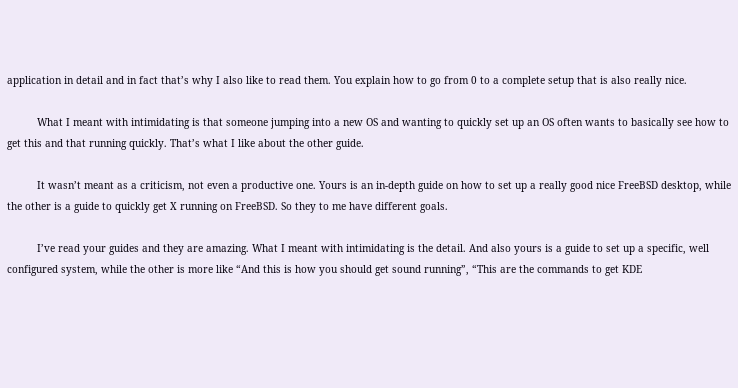application in detail and in fact that’s why I also like to read them. You explain how to go from 0 to a complete setup that is also really nice.

          What I meant with intimidating is that someone jumping into a new OS and wanting to quickly set up an OS often wants to basically see how to get this and that running quickly. That’s what I like about the other guide.

          It wasn’t meant as a criticism, not even a productive one. Yours is an in-depth guide on how to set up a really good nice FreeBSD desktop, while the other is a guide to quickly get X running on FreeBSD. So they to me have different goals.

          I’ve read your guides and they are amazing. What I meant with intimidating is the detail. And also yours is a guide to set up a specific, well configured system, while the other is more like “And this is how you should get sound running”, “This are the commands to get KDE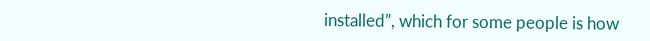installed”, which for some people is how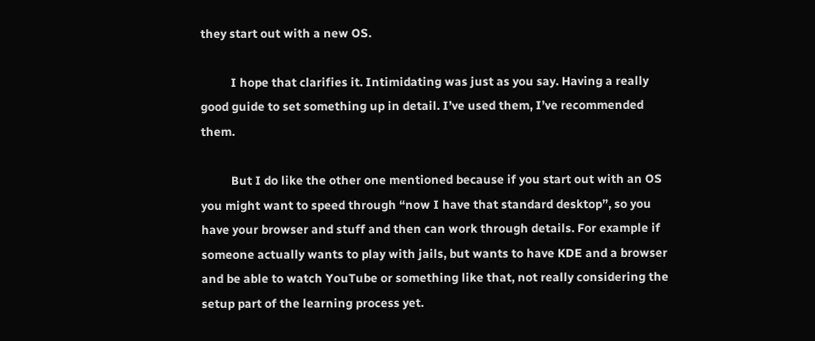they start out with a new OS.

          I hope that clarifies it. Intimidating was just as you say. Having a really good guide to set something up in detail. I’ve used them, I’ve recommended them.

          But I do like the other one mentioned because if you start out with an OS you might want to speed through “now I have that standard desktop”, so you have your browser and stuff and then can work through details. For example if someone actually wants to play with jails, but wants to have KDE and a browser and be able to watch YouTube or something like that, not really considering the setup part of the learning process yet.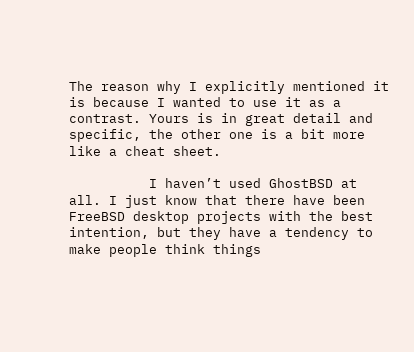The reason why I explicitly mentioned it is because I wanted to use it as a contrast. Yours is in great detail and specific, the other one is a bit more like a cheat sheet.

          I haven’t used GhostBSD at all. I just know that there have been FreeBSD desktop projects with the best intention, but they have a tendency to make people think things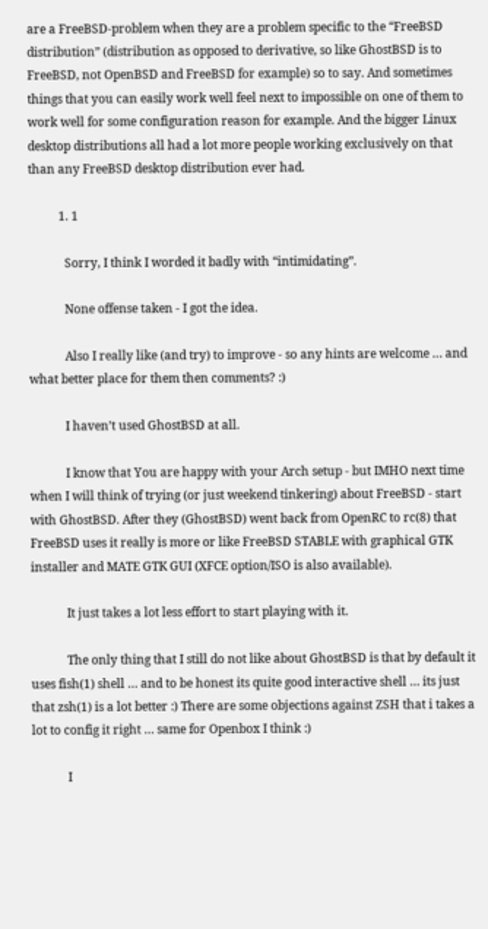are a FreeBSD-problem when they are a problem specific to the “FreeBSD distribution” (distribution as opposed to derivative, so like GhostBSD is to FreeBSD, not OpenBSD and FreeBSD for example) so to say. And sometimes things that you can easily work well feel next to impossible on one of them to work well for some configuration reason for example. And the bigger Linux desktop distributions all had a lot more people working exclusively on that than any FreeBSD desktop distribution ever had.

          1. 1

            Sorry, I think I worded it badly with “intimidating”.

            None offense taken - I got the idea.

            Also I really like (and try) to improve - so any hints are welcome … and what better place for them then comments? :)

            I haven’t used GhostBSD at all.

            I know that You are happy with your Arch setup - but IMHO next time when I will think of trying (or just weekend tinkering) about FreeBSD - start with GhostBSD. After they (GhostBSD) went back from OpenRC to rc(8) that FreeBSD uses it really is more or like FreeBSD STABLE with graphical GTK installer and MATE GTK GUI (XFCE option/ISO is also available).

            It just takes a lot less effort to start playing with it.

            The only thing that I still do not like about GhostBSD is that by default it uses fish(1) shell … and to be honest its quite good interactive shell … its just that zsh(1) is a lot better :) There are some objections against ZSH that i takes a lot to config it right … same for Openbox I think :)

            I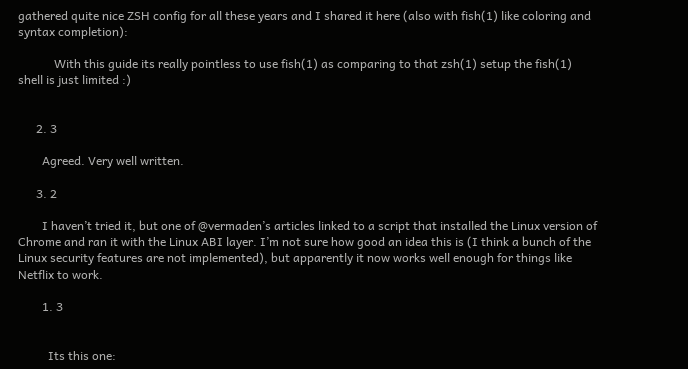gathered quite nice ZSH config for all these years and I shared it here (also with fish(1) like coloring and syntax completion):

            With this guide its really pointless to use fish(1) as comparing to that zsh(1) setup the fish(1) shell is just limited :)


      2. 3

        Agreed. Very well written.

      3. 2

        I haven’t tried it, but one of @vermaden’s articles linked to a script that installed the Linux version of Chrome and ran it with the Linux ABI layer. I’m not sure how good an idea this is (I think a bunch of the Linux security features are not implemented), but apparently it now works well enough for things like Netflix to work.

        1. 3


          Its this one: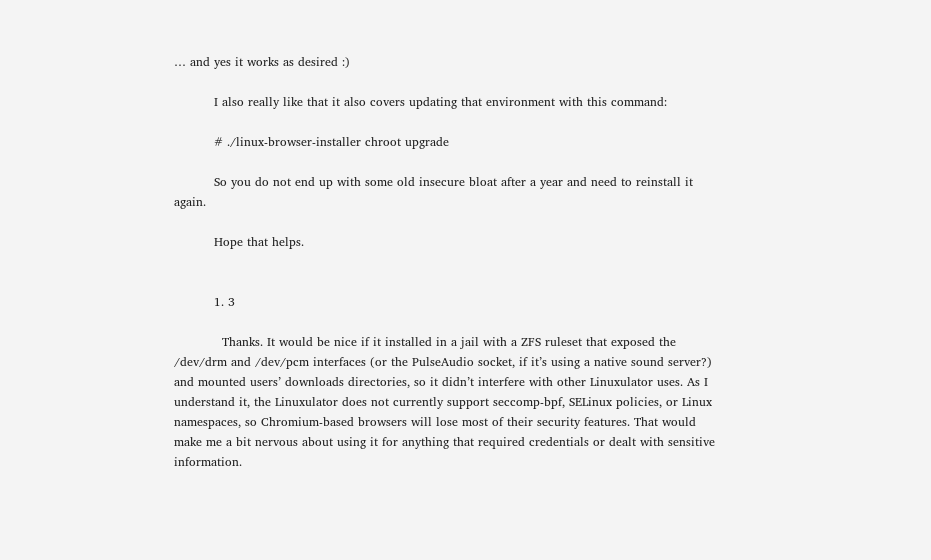… and yes it works as desired :)

          I also really like that it also covers updating that environment with this command:

          # ./linux-browser-installer chroot upgrade

          So you do not end up with some old insecure bloat after a year and need to reinstall it again.

          Hope that helps.


          1. 3

            Thanks. It would be nice if it installed in a jail with a ZFS ruleset that exposed the /dev/drm and /dev/pcm interfaces (or the PulseAudio socket, if it’s using a native sound server?) and mounted users’ downloads directories, so it didn’t interfere with other Linuxulator uses. As I understand it, the Linuxulator does not currently support seccomp-bpf, SELinux policies, or Linux namespaces, so Chromium-based browsers will lose most of their security features. That would make me a bit nervous about using it for anything that required credentials or dealt with sensitive information.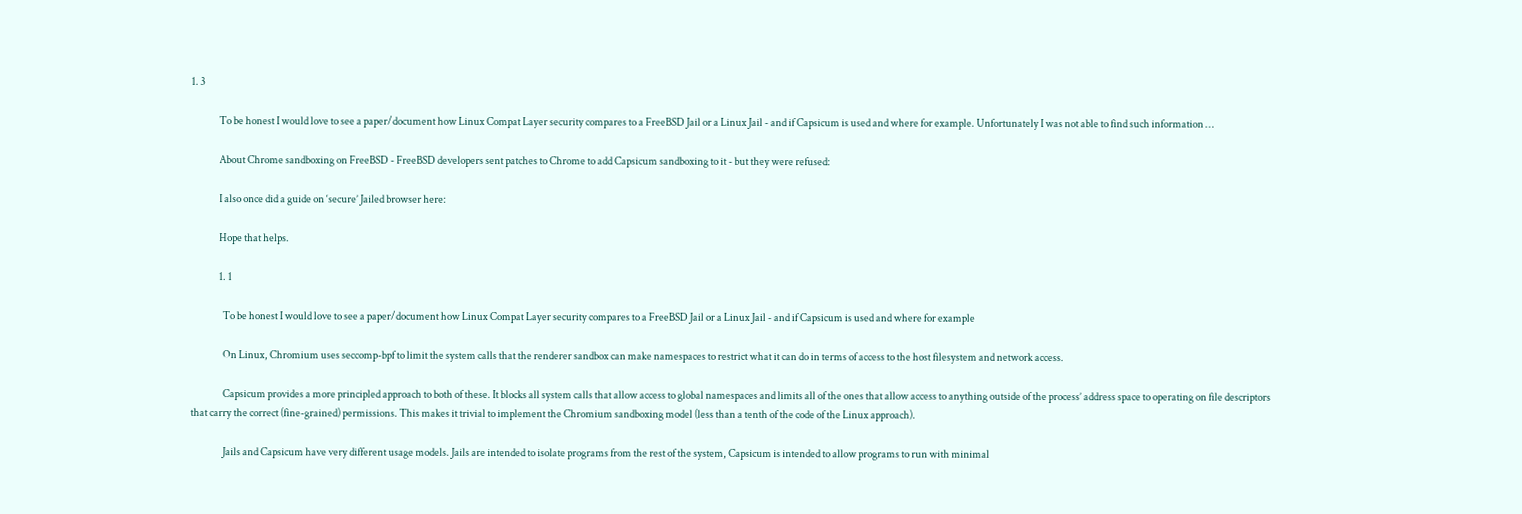1. 3

              To be honest I would love to see a paper/document how Linux Compat Layer security compares to a FreeBSD Jail or a Linux Jail - and if Capsicum is used and where for example. Unfortunately I was not able to find such information …

              About Chrome sandboxing on FreeBSD - FreeBSD developers sent patches to Chrome to add Capsicum sandboxing to it - but they were refused:

              I also once did a guide on ‘secure’ Jailed browser here:

              Hope that helps.

              1. 1

                To be honest I would love to see a paper/document how Linux Compat Layer security compares to a FreeBSD Jail or a Linux Jail - and if Capsicum is used and where for example

                On Linux, Chromium uses seccomp-bpf to limit the system calls that the renderer sandbox can make namespaces to restrict what it can do in terms of access to the host filesystem and network access.

                Capsicum provides a more principled approach to both of these. It blocks all system calls that allow access to global namespaces and limits all of the ones that allow access to anything outside of the process’ address space to operating on file descriptors that carry the correct (fine-grained) permissions. This makes it trivial to implement the Chromium sandboxing model (less than a tenth of the code of the Linux approach).

                Jails and Capsicum have very different usage models. Jails are intended to isolate programs from the rest of the system, Capsicum is intended to allow programs to run with minimal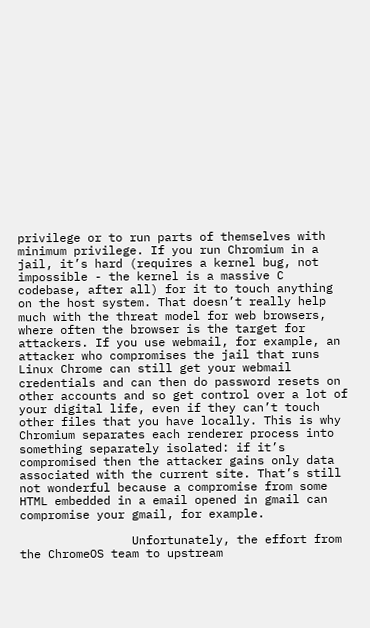privilege or to run parts of themselves with minimum privilege. If you run Chromium in a jail, it’s hard (requires a kernel bug, not impossible - the kernel is a massive C codebase, after all) for it to touch anything on the host system. That doesn’t really help much with the threat model for web browsers, where often the browser is the target for attackers. If you use webmail, for example, an attacker who compromises the jail that runs Linux Chrome can still get your webmail credentials and can then do password resets on other accounts and so get control over a lot of your digital life, even if they can’t touch other files that you have locally. This is why Chromium separates each renderer process into something separately isolated: if it’s compromised then the attacker gains only data associated with the current site. That’s still not wonderful because a compromise from some HTML embedded in a email opened in gmail can compromise your gmail, for example.

                Unfortunately, the effort from the ChromeOS team to upstream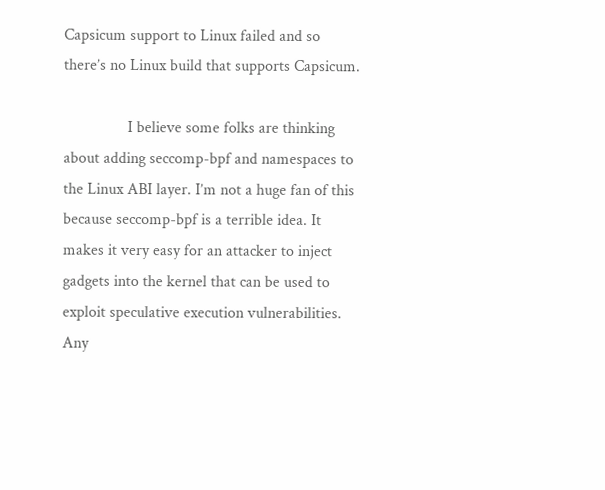Capsicum support to Linux failed and so there’s no Linux build that supports Capsicum.

                I believe some folks are thinking about adding seccomp-bpf and namespaces to the Linux ABI layer. I’m not a huge fan of this because seccomp-bpf is a terrible idea. It makes it very easy for an attacker to inject gadgets into the kernel that can be used to exploit speculative execution vulnerabilities. Any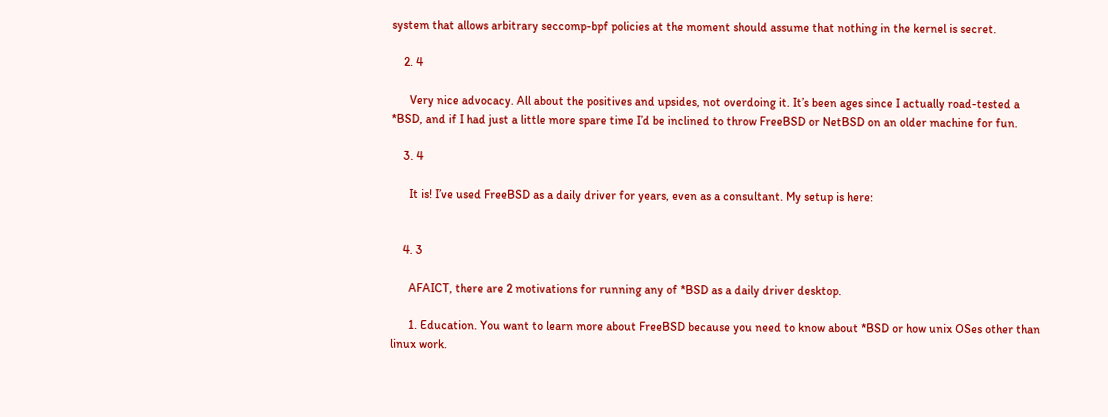system that allows arbitrary seccomp-bpf policies at the moment should assume that nothing in the kernel is secret.

    2. 4

      Very nice advocacy. All about the positives and upsides, not overdoing it. It’s been ages since I actually road-tested a *BSD, and if I had just a little more spare time I’d be inclined to throw FreeBSD or NetBSD on an older machine for fun.

    3. 4

      It is! I’ve used FreeBSD as a daily driver for years, even as a consultant. My setup is here:


    4. 3

      AFAICT, there are 2 motivations for running any of *BSD as a daily driver desktop.

      1. Education. You want to learn more about FreeBSD because you need to know about *BSD or how unix OSes other than linux work.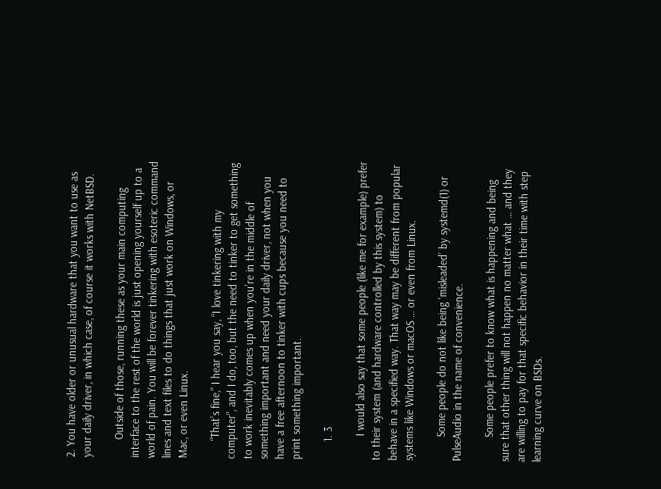2. You have older or unusual hardware that you want to use as your daily driver, in which case, of course it works with NetBSD.

      Outside of those, running these as your main computing interface to the rest of the world is just opening yourself up to a world of pain. You will be forever tinkering with esoteric command lines and text files to do things that just work on Windows, or Mac, or even Linux.

      “That’s fine,” I hear you say, “I love tinkering with my computer”, and I do, too, but the need to tinker to get something to work inevitably comes up when you’re in the middle of something important and need your daily driver, not when you have a free afternoon to tinker with cups because you need to print something important.

      1. 3

        I would also say that some people (like me for example) prefer to their system (and hardware controlled by this system) to behave in a specified way. That way may be different from popular systems like Windows or macOS … or even from Linux.

        Some people do not like being ‘misleaded’ by systemd(1) or PulseAudio in the name of convenience.

        Some people prefer to know what is happening and being sure that other thing will not happen no matter what … and they are willing to pay for that specific behavior in their time with step learning curve on BSDs.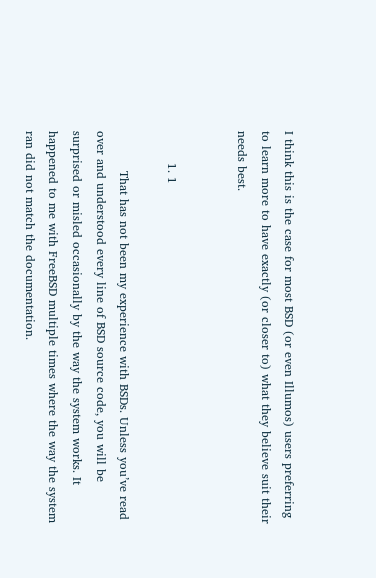I think this is the case for most BSD (or even Illumos) users preferring to learn more to have exactly (or closer to) what they believe suit their needs best.


        1. 1

          That has not been my experience with BSDs. Unless you’ve read over and understood every line of BSD source code, you will be surprised or misled occasionally by the way the system works. It happened to me with FreeBSD multiple times where the way the system ran did not match the documentation.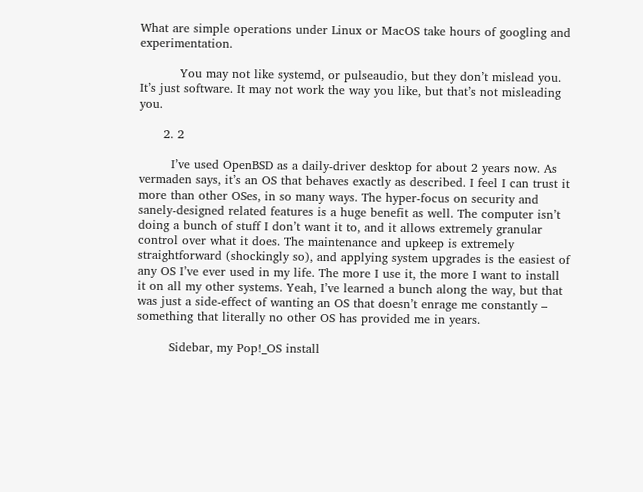What are simple operations under Linux or MacOS take hours of googling and experimentation.

          You may not like systemd, or pulseaudio, but they don’t mislead you. It’s just software. It may not work the way you like, but that’s not misleading you.

      2. 2

        I’ve used OpenBSD as a daily-driver desktop for about 2 years now. As vermaden says, it’s an OS that behaves exactly as described. I feel I can trust it more than other OSes, in so many ways. The hyper-focus on security and sanely-designed related features is a huge benefit as well. The computer isn’t doing a bunch of stuff I don’t want it to, and it allows extremely granular control over what it does. The maintenance and upkeep is extremely straightforward (shockingly so), and applying system upgrades is the easiest of any OS I’ve ever used in my life. The more I use it, the more I want to install it on all my other systems. Yeah, I’ve learned a bunch along the way, but that was just a side-effect of wanting an OS that doesn’t enrage me constantly – something that literally no other OS has provided me in years.

        Sidebar, my Pop!_OS install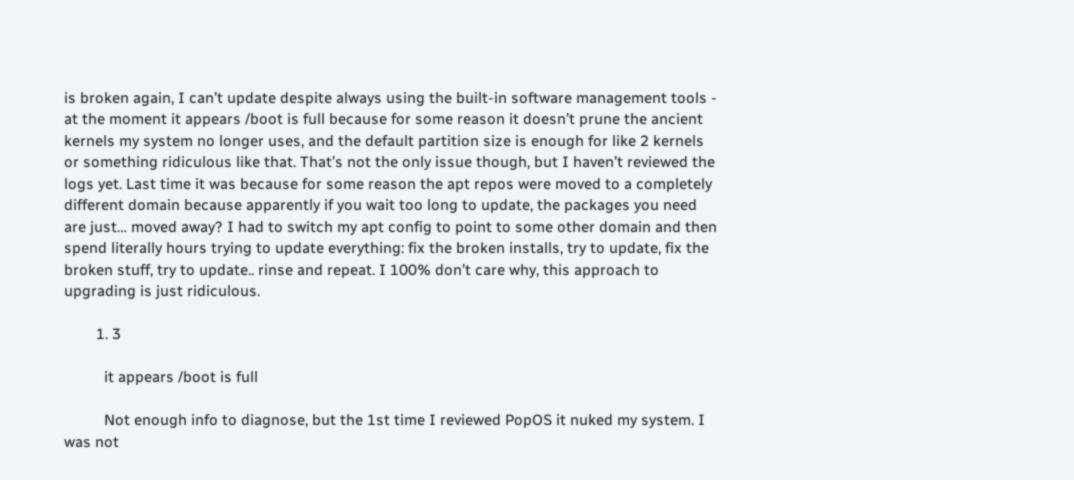is broken again, I can’t update despite always using the built-in software management tools - at the moment it appears /boot is full because for some reason it doesn’t prune the ancient kernels my system no longer uses, and the default partition size is enough for like 2 kernels or something ridiculous like that. That’s not the only issue though, but I haven’t reviewed the logs yet. Last time it was because for some reason the apt repos were moved to a completely different domain because apparently if you wait too long to update, the packages you need are just… moved away? I had to switch my apt config to point to some other domain and then spend literally hours trying to update everything: fix the broken installs, try to update, fix the broken stuff, try to update.. rinse and repeat. I 100% don’t care why, this approach to upgrading is just ridiculous.

        1. 3

          it appears /boot is full

          Not enough info to diagnose, but the 1st time I reviewed PopOS it nuked my system. I was not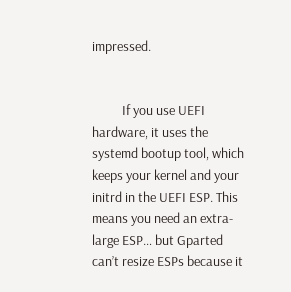impressed.


          If you use UEFI hardware, it uses the systemd bootup tool, which keeps your kernel and your initrd in the UEFI ESP. This means you need an extra-large ESP… but Gparted can’t resize ESPs because it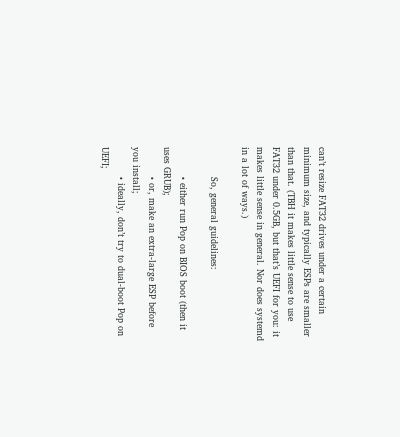can’t resize FAT32 drives under a certain minimum size, and typically ESPs are smaller than that. (TBH it makes little sense to use FAT32 under 0.5GB, but that’s UEFI for you: it makes little sense in general. Nor does systemd in a lot of ways.)

          So, general guidelines:

          • either run Pop on BIOS boot (then it uses GRUB);
          • or, make an extra-large ESP before you install;
          • ideally, don’t try to dual-boot Pop on UEFI;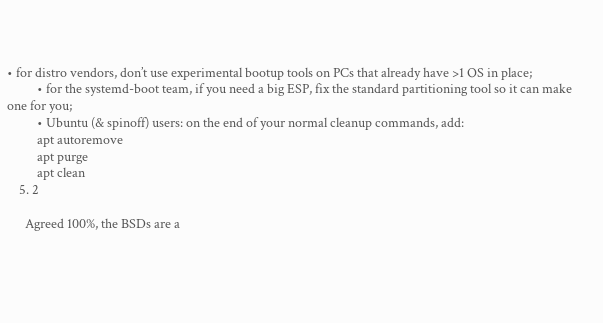• for distro vendors, don’t use experimental bootup tools on PCs that already have >1 OS in place;
          • for the systemd-boot team, if you need a big ESP, fix the standard partitioning tool so it can make one for you;
          • Ubuntu (& spinoff) users: on the end of your normal cleanup commands, add:
          apt autoremove
          apt purge
          apt clean
    5. 2

      Agreed 100%, the BSDs are a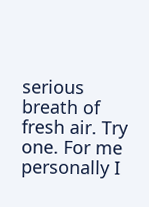serious breath of fresh air. Try one. For me personally I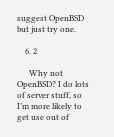suggest OpenBSD but just try one.

    6. 2

      Why not OpenBSD? I do lots of server stuff, so I’m more likely to get use out of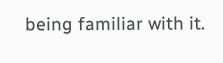being familiar with it.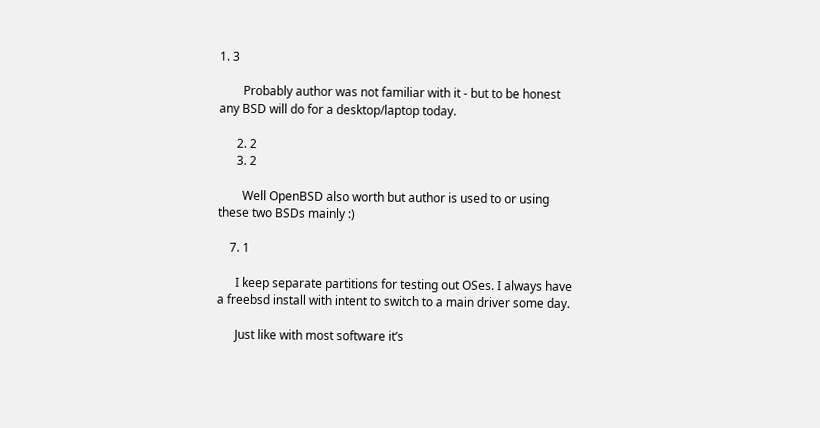1. 3

        Probably author was not familiar with it - but to be honest any BSD will do for a desktop/laptop today.

      2. 2
      3. 2

        Well OpenBSD also worth but author is used to or using these two BSDs mainly :)

    7. 1

      I keep separate partitions for testing out OSes. I always have a freebsd install with intent to switch to a main driver some day.

      Just like with most software it’s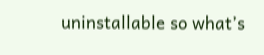uninstallable so what’s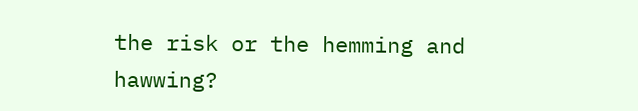the risk or the hemming and hawwing?